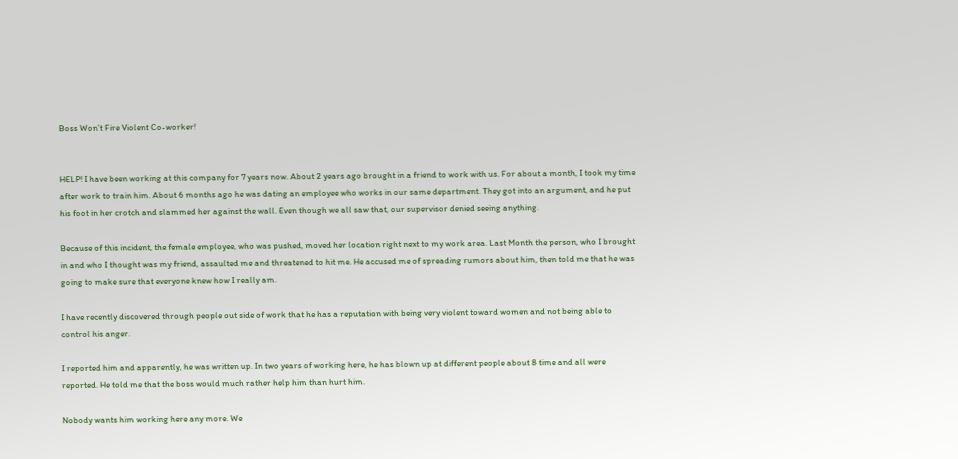Boss Won’t Fire Violent Co-worker!


HELP! I have been working at this company for 7 years now. About 2 years ago brought in a friend to work with us. For about a month, I took my time after work to train him. About 6 months ago he was dating an employee who works in our same department. They got into an argument, and he put his foot in her crotch and slammed her against the wall. Even though we all saw that, our supervisor denied seeing anything.

Because of this incident, the female employee, who was pushed, moved her location right next to my work area. Last Month the person, who I brought in and who I thought was my friend, assaulted me and threatened to hit me. He accused me of spreading rumors about him, then told me that he was going to make sure that everyone knew how I really am.

I have recently discovered through people out side of work that he has a reputation with being very violent toward women and not being able to control his anger.

I reported him and apparently, he was written up. In two years of working here, he has blown up at different people about 8 time and all were reported. He told me that the boss would much rather help him than hurt him.

Nobody wants him working here any more. We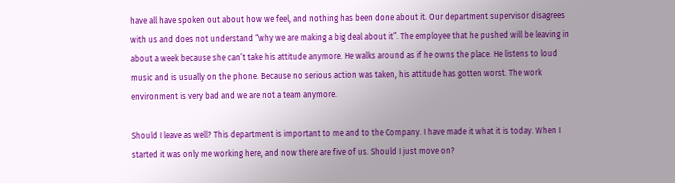have all have spoken out about how we feel, and nothing has been done about it. Our department supervisor disagrees with us and does not understand “why we are making a big deal about it”. The employee that he pushed will be leaving in about a week because she can’t take his attitude anymore. He walks around as if he owns the place. He listens to loud music and is usually on the phone. Because no serious action was taken, his attitude has gotten worst. The work environment is very bad and we are not a team anymore.

Should I leave as well? This department is important to me and to the Company. I have made it what it is today. When I started it was only me working here, and now there are five of us. Should I just move on?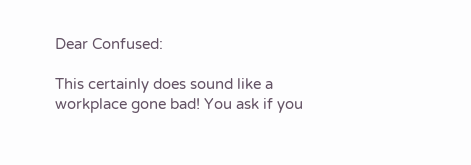Dear Confused:

This certainly does sound like a workplace gone bad! You ask if you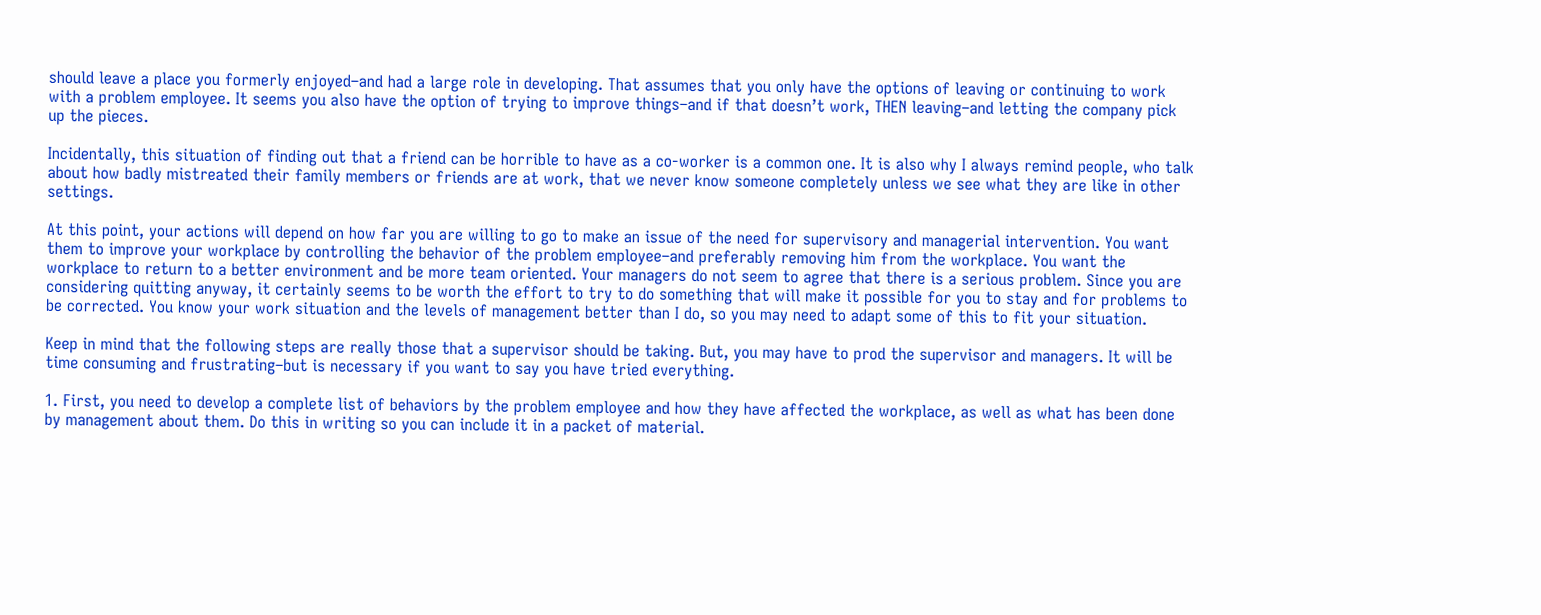should leave a place you formerly enjoyed–and had a large role in developing. That assumes that you only have the options of leaving or continuing to work with a problem employee. It seems you also have the option of trying to improve things–and if that doesn’t work, THEN leaving–and letting the company pick up the pieces.

Incidentally, this situation of finding out that a friend can be horrible to have as a co-worker is a common one. It is also why I always remind people, who talk about how badly mistreated their family members or friends are at work, that we never know someone completely unless we see what they are like in other settings.

At this point, your actions will depend on how far you are willing to go to make an issue of the need for supervisory and managerial intervention. You want them to improve your workplace by controlling the behavior of the problem employee–and preferably removing him from the workplace. You want the workplace to return to a better environment and be more team oriented. Your managers do not seem to agree that there is a serious problem. Since you are considering quitting anyway, it certainly seems to be worth the effort to try to do something that will make it possible for you to stay and for problems to be corrected. You know your work situation and the levels of management better than I do, so you may need to adapt some of this to fit your situation.

Keep in mind that the following steps are really those that a supervisor should be taking. But, you may have to prod the supervisor and managers. It will be time consuming and frustrating–but is necessary if you want to say you have tried everything.

1. First, you need to develop a complete list of behaviors by the problem employee and how they have affected the workplace, as well as what has been done by management about them. Do this in writing so you can include it in a packet of material.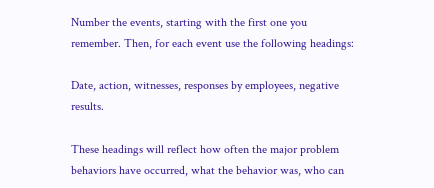Number the events, starting with the first one you remember. Then, for each event use the following headings:

Date, action, witnesses, responses by employees, negative results.

These headings will reflect how often the major problem behaviors have occurred, what the behavior was, who can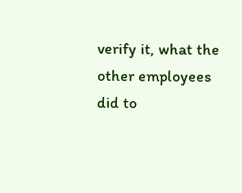verify it, what the other employees did to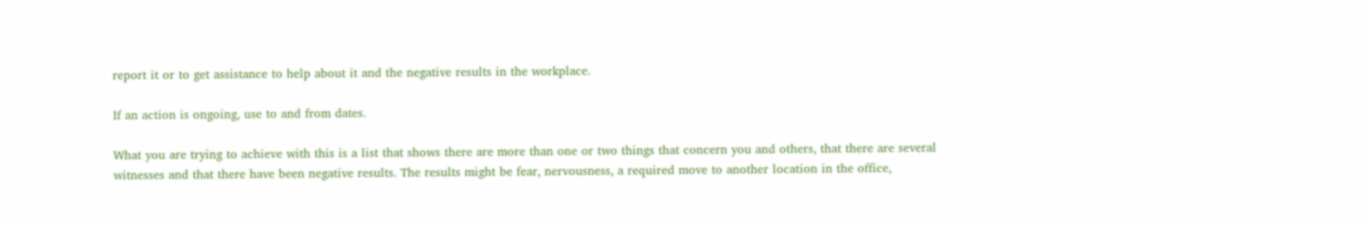report it or to get assistance to help about it and the negative results in the workplace.

If an action is ongoing, use to and from dates.

What you are trying to achieve with this is a list that shows there are more than one or two things that concern you and others, that there are several witnesses and that there have been negative results. The results might be fear, nervousness, a required move to another location in the office,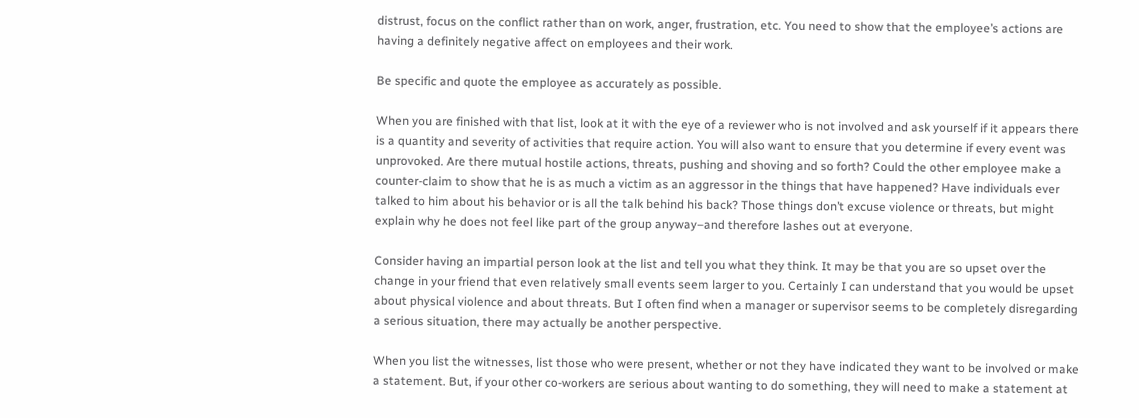distrust, focus on the conflict rather than on work, anger, frustration, etc. You need to show that the employee’s actions are having a definitely negative affect on employees and their work.

Be specific and quote the employee as accurately as possible.

When you are finished with that list, look at it with the eye of a reviewer who is not involved and ask yourself if it appears there is a quantity and severity of activities that require action. You will also want to ensure that you determine if every event was unprovoked. Are there mutual hostile actions, threats, pushing and shoving and so forth? Could the other employee make a counter-claim to show that he is as much a victim as an aggressor in the things that have happened? Have individuals ever talked to him about his behavior or is all the talk behind his back? Those things don’t excuse violence or threats, but might explain why he does not feel like part of the group anyway–and therefore lashes out at everyone.

Consider having an impartial person look at the list and tell you what they think. It may be that you are so upset over the change in your friend that even relatively small events seem larger to you. Certainly I can understand that you would be upset about physical violence and about threats. But I often find when a manager or supervisor seems to be completely disregarding a serious situation, there may actually be another perspective.

When you list the witnesses, list those who were present, whether or not they have indicated they want to be involved or make a statement. But, if your other co-workers are serious about wanting to do something, they will need to make a statement at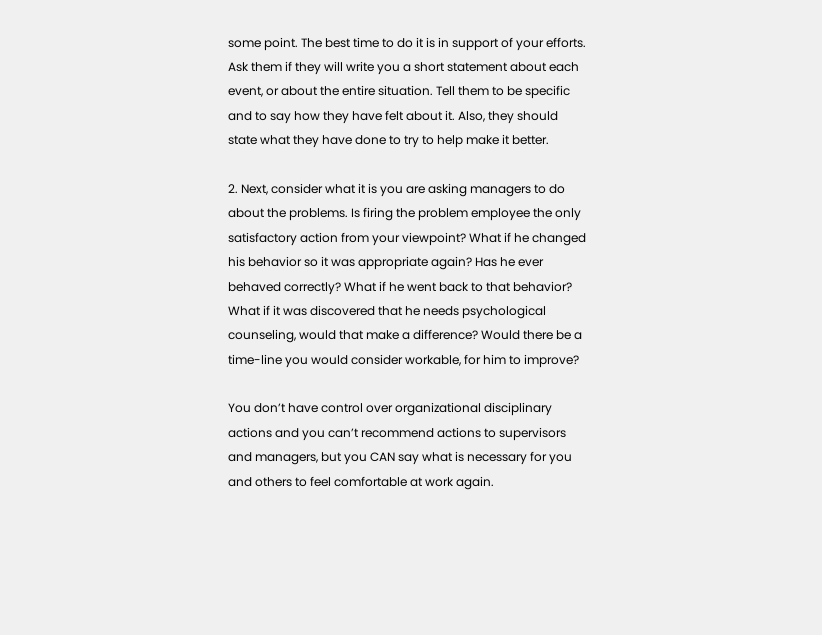some point. The best time to do it is in support of your efforts. Ask them if they will write you a short statement about each event, or about the entire situation. Tell them to be specific and to say how they have felt about it. Also, they should state what they have done to try to help make it better.

2. Next, consider what it is you are asking managers to do about the problems. Is firing the problem employee the only satisfactory action from your viewpoint? What if he changed his behavior so it was appropriate again? Has he ever behaved correctly? What if he went back to that behavior? What if it was discovered that he needs psychological counseling, would that make a difference? Would there be a time-line you would consider workable, for him to improve?

You don’t have control over organizational disciplinary actions and you can’t recommend actions to supervisors and managers, but you CAN say what is necessary for you and others to feel comfortable at work again.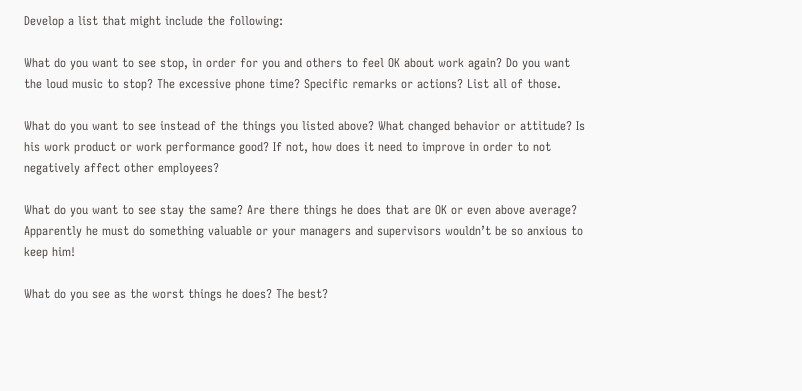Develop a list that might include the following:

What do you want to see stop, in order for you and others to feel OK about work again? Do you want the loud music to stop? The excessive phone time? Specific remarks or actions? List all of those.

What do you want to see instead of the things you listed above? What changed behavior or attitude? Is his work product or work performance good? If not, how does it need to improve in order to not negatively affect other employees?

What do you want to see stay the same? Are there things he does that are OK or even above average? Apparently he must do something valuable or your managers and supervisors wouldn’t be so anxious to keep him!

What do you see as the worst things he does? The best?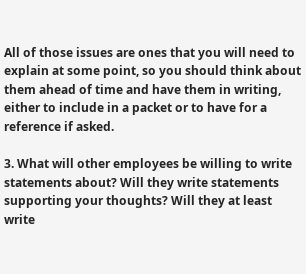All of those issues are ones that you will need to explain at some point, so you should think about them ahead of time and have them in writing, either to include in a packet or to have for a reference if asked.

3. What will other employees be willing to write statements about? Will they write statements supporting your thoughts? Will they at least write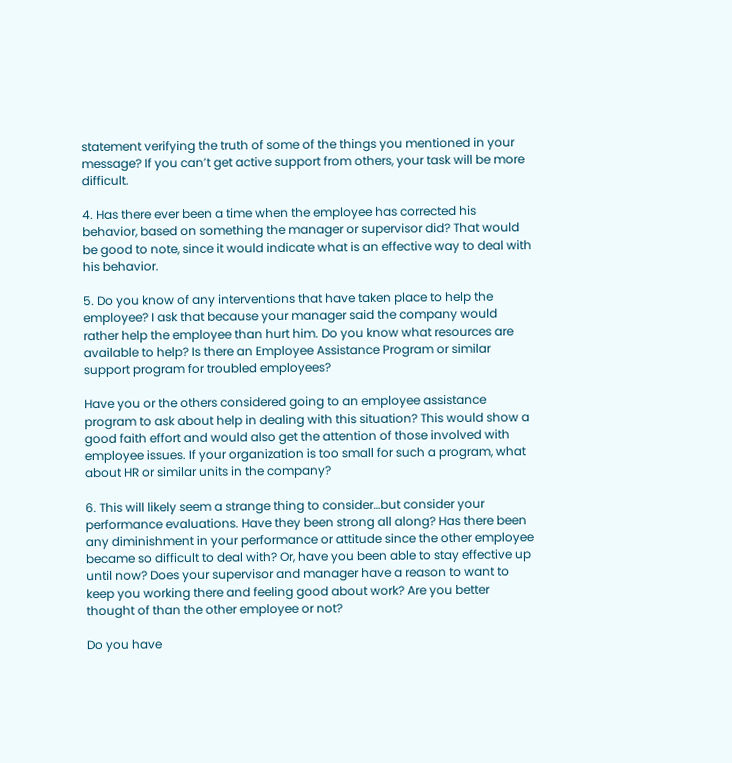statement verifying the truth of some of the things you mentioned in your message? If you can’t get active support from others, your task will be more difficult.

4. Has there ever been a time when the employee has corrected his behavior, based on something the manager or supervisor did? That would be good to note, since it would indicate what is an effective way to deal with his behavior.

5. Do you know of any interventions that have taken place to help the employee? I ask that because your manager said the company would rather help the employee than hurt him. Do you know what resources are available to help? Is there an Employee Assistance Program or similar support program for troubled employees?

Have you or the others considered going to an employee assistance program to ask about help in dealing with this situation? This would show a good faith effort and would also get the attention of those involved with employee issues. If your organization is too small for such a program, what about HR or similar units in the company?

6. This will likely seem a strange thing to consider…but consider your performance evaluations. Have they been strong all along? Has there been any diminishment in your performance or attitude since the other employee became so difficult to deal with? Or, have you been able to stay effective up until now? Does your supervisor and manager have a reason to want to keep you working there and feeling good about work? Are you better thought of than the other employee or not?

Do you have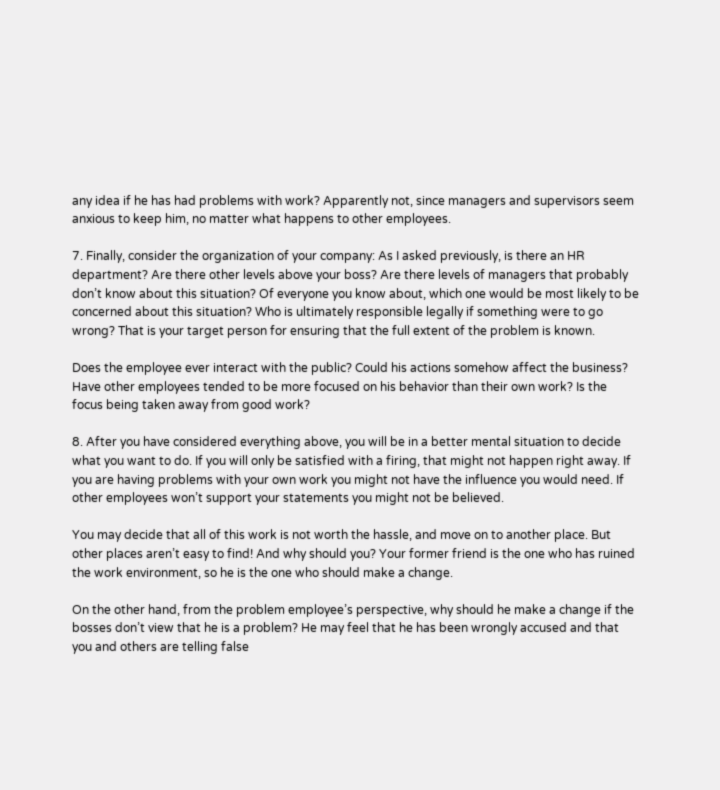any idea if he has had problems with work? Apparently not, since managers and supervisors seem anxious to keep him, no matter what happens to other employees.

7. Finally, consider the organization of your company: As I asked previously, is there an HR department? Are there other levels above your boss? Are there levels of managers that probably don’t know about this situation? Of everyone you know about, which one would be most likely to be concerned about this situation? Who is ultimately responsible legally if something were to go wrong? That is your target person for ensuring that the full extent of the problem is known.

Does the employee ever interact with the public? Could his actions somehow affect the business? Have other employees tended to be more focused on his behavior than their own work? Is the focus being taken away from good work?

8. After you have considered everything above, you will be in a better mental situation to decide what you want to do. If you will only be satisfied with a firing, that might not happen right away. If you are having problems with your own work you might not have the influence you would need. If other employees won’t support your statements you might not be believed.

You may decide that all of this work is not worth the hassle, and move on to another place. But other places aren’t easy to find! And why should you? Your former friend is the one who has ruined the work environment, so he is the one who should make a change.

On the other hand, from the problem employee’s perspective, why should he make a change if the bosses don’t view that he is a problem? He may feel that he has been wrongly accused and that you and others are telling false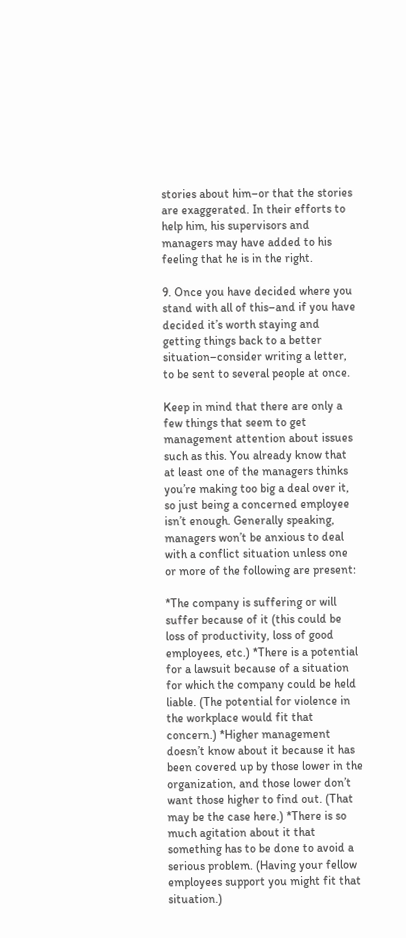stories about him–or that the stories are exaggerated. In their efforts to help him, his supervisors and managers may have added to his feeling that he is in the right.

9. Once you have decided where you stand with all of this–and if you have decided it’s worth staying and getting things back to a better situation–consider writing a letter, to be sent to several people at once.

Keep in mind that there are only a few things that seem to get management attention about issues such as this. You already know that at least one of the managers thinks you’re making too big a deal over it, so just being a concerned employee isn’t enough. Generally speaking, managers won’t be anxious to deal with a conflict situation unless one or more of the following are present:

*The company is suffering or will suffer because of it (this could be loss of productivity, loss of good employees, etc.) *There is a potential for a lawsuit because of a situation for which the company could be held liable. (The potential for violence in the workplace would fit that concern.) *Higher management doesn’t know about it because it has been covered up by those lower in the organization, and those lower don’t want those higher to find out. (That may be the case here.) *There is so much agitation about it that something has to be done to avoid a serious problem. (Having your fellow employees support you might fit that situation.)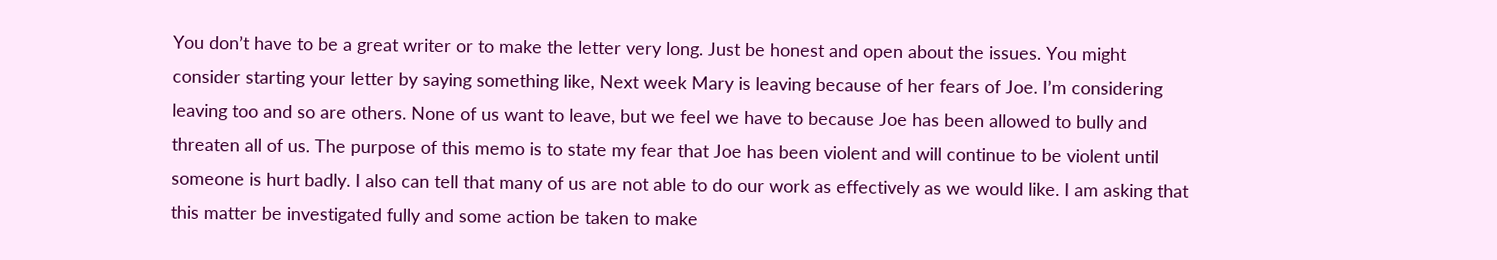You don’t have to be a great writer or to make the letter very long. Just be honest and open about the issues. You might consider starting your letter by saying something like, Next week Mary is leaving because of her fears of Joe. I’m considering leaving too and so are others. None of us want to leave, but we feel we have to because Joe has been allowed to bully and threaten all of us. The purpose of this memo is to state my fear that Joe has been violent and will continue to be violent until someone is hurt badly. I also can tell that many of us are not able to do our work as effectively as we would like. I am asking that this matter be investigated fully and some action be taken to make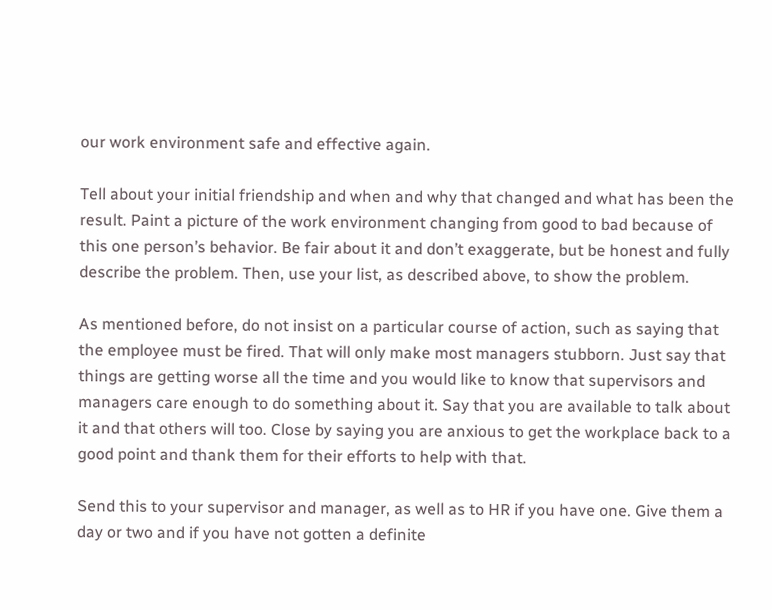our work environment safe and effective again.

Tell about your initial friendship and when and why that changed and what has been the result. Paint a picture of the work environment changing from good to bad because of this one person’s behavior. Be fair about it and don’t exaggerate, but be honest and fully describe the problem. Then, use your list, as described above, to show the problem.

As mentioned before, do not insist on a particular course of action, such as saying that the employee must be fired. That will only make most managers stubborn. Just say that things are getting worse all the time and you would like to know that supervisors and managers care enough to do something about it. Say that you are available to talk about it and that others will too. Close by saying you are anxious to get the workplace back to a good point and thank them for their efforts to help with that.

Send this to your supervisor and manager, as well as to HR if you have one. Give them a day or two and if you have not gotten a definite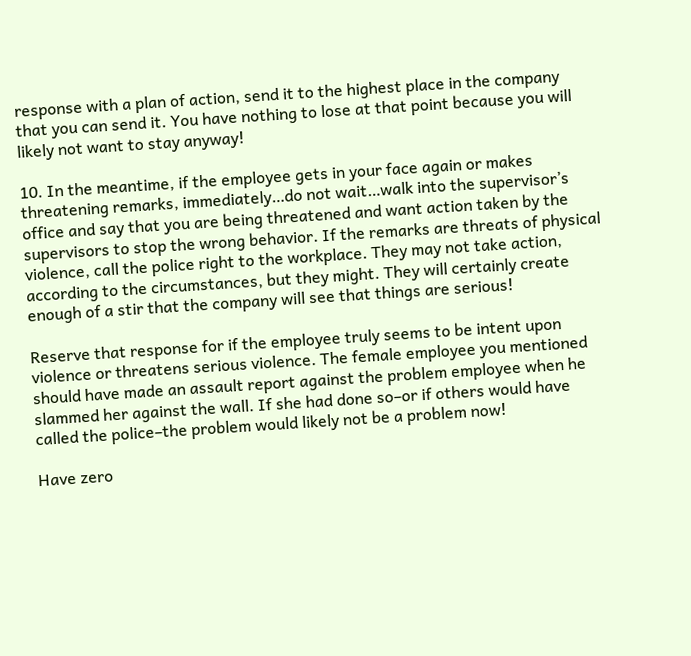response with a plan of action, send it to the highest place in the company that you can send it. You have nothing to lose at that point because you will likely not want to stay anyway!

10. In the meantime, if the employee gets in your face again or makes threatening remarks, immediately…do not wait…walk into the supervisor’s office and say that you are being threatened and want action taken by the supervisors to stop the wrong behavior. If the remarks are threats of physical violence, call the police right to the workplace. They may not take action, according to the circumstances, but they might. They will certainly create enough of a stir that the company will see that things are serious!

Reserve that response for if the employee truly seems to be intent upon violence or threatens serious violence. The female employee you mentioned should have made an assault report against the problem employee when he slammed her against the wall. If she had done so–or if others would have called the police–the problem would likely not be a problem now!

Have zero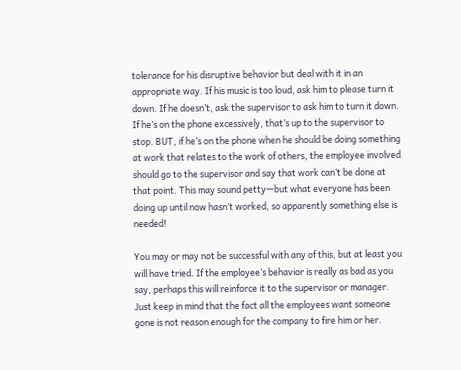tolerance for his disruptive behavior but deal with it in an appropriate way. If his music is too loud, ask him to please turn it down. If he doesn’t, ask the supervisor to ask him to turn it down. If he’s on the phone excessively, that’s up to the supervisor to stop. BUT, if he’s on the phone when he should be doing something at work that relates to the work of others, the employee involved should go to the supervisor and say that work can’t be done at that point. This may sound petty—but what everyone has been doing up until now hasn’t worked, so apparently something else is needed!

You may or may not be successful with any of this, but at least you will have tried. If the employee’s behavior is really as bad as you say, perhaps this will reinforce it to the supervisor or manager. Just keep in mind that the fact all the employees want someone gone is not reason enough for the company to fire him or her.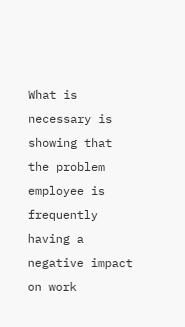What is necessary is showing that the problem employee is frequently having a negative impact on work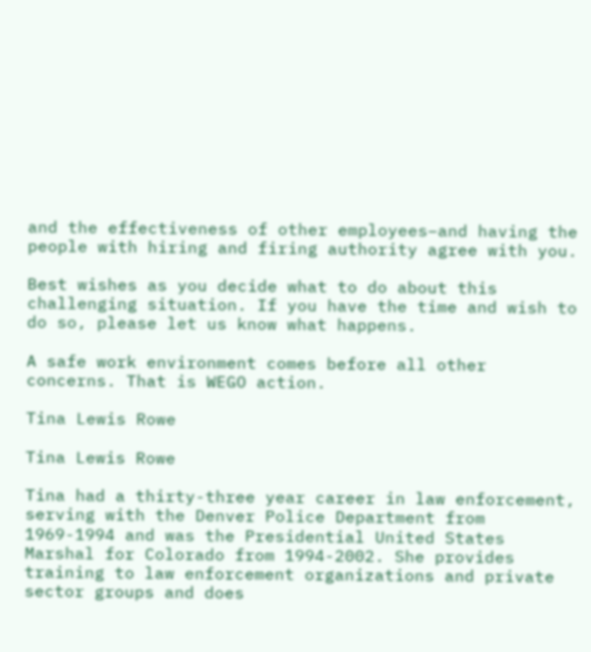and the effectiveness of other employees–and having the people with hiring and firing authority agree with you.

Best wishes as you decide what to do about this challenging situation. If you have the time and wish to do so, please let us know what happens.

A safe work environment comes before all other concerns. That is WEGO action.

Tina Lewis Rowe

Tina Lewis Rowe

Tina had a thirty-three year career in law enforcement, serving with the Denver Police Department from 1969-1994 and was the Presidential United States Marshal for Colorado from 1994-2002. She provides training to law enforcement organizations and private sector groups and does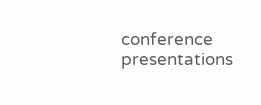conference presentations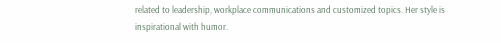related to leadership, workplace communications and customized topics. Her style is inspirational with humor.